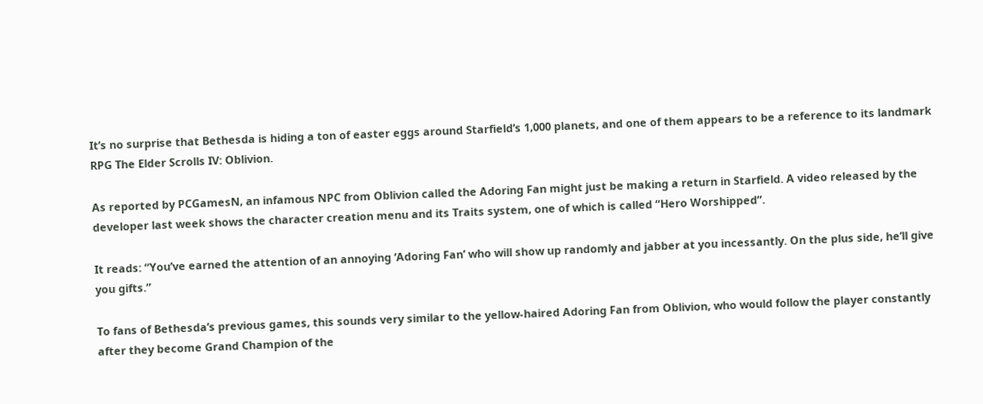It’s no surprise that Bethesda is hiding a ton of easter eggs around Starfield’s 1,000 planets, and one of them appears to be a reference to its landmark RPG The Elder Scrolls IV: Oblivion.

As reported by PCGamesN, an infamous NPC from Oblivion called the Adoring Fan might just be making a return in Starfield. A video released by the developer last week shows the character creation menu and its Traits system, one of which is called “Hero Worshipped”.

It reads: “You’ve earned the attention of an annoying ‘Adoring Fan’ who will show up randomly and jabber at you incessantly. On the plus side, he’ll give you gifts.”

To fans of Bethesda’s previous games, this sounds very similar to the yellow-haired Adoring Fan from Oblivion, who would follow the player constantly after they become Grand Champion of the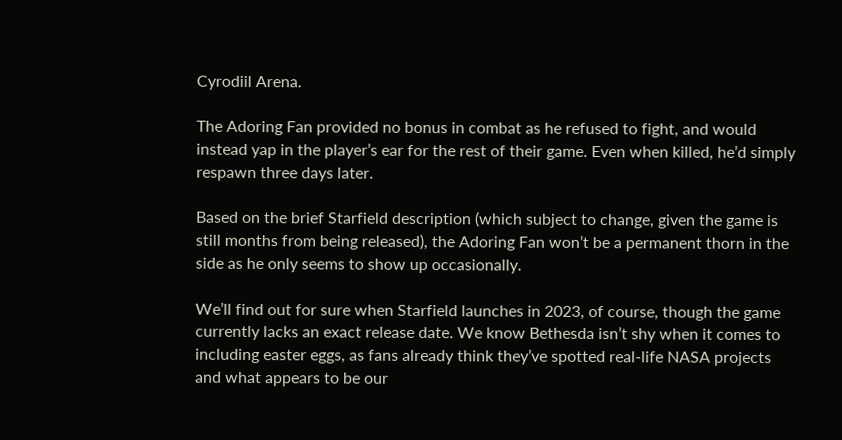Cyrodiil Arena.

The Adoring Fan provided no bonus in combat as he refused to fight, and would instead yap in the player’s ear for the rest of their game. Even when killed, he’d simply respawn three days later.

Based on the brief Starfield description (which subject to change, given the game is still months from being released), the Adoring Fan won’t be a permanent thorn in the side as he only seems to show up occasionally.

We’ll find out for sure when Starfield launches in 2023, of course, though the game currently lacks an exact release date. We know Bethesda isn’t shy when it comes to including easter eggs, as fans already think they’ve spotted real-life NASA projects and what appears to be our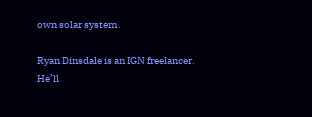own solar system.

Ryan Dinsdale is an IGN freelancer. He’ll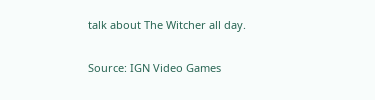talk about The Witcher all day.

Source: IGN Video Games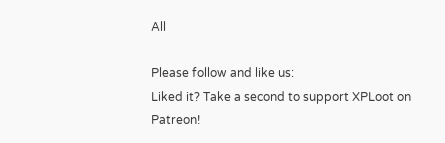All

Please follow and like us:
Liked it? Take a second to support XPLoot on Patreon!